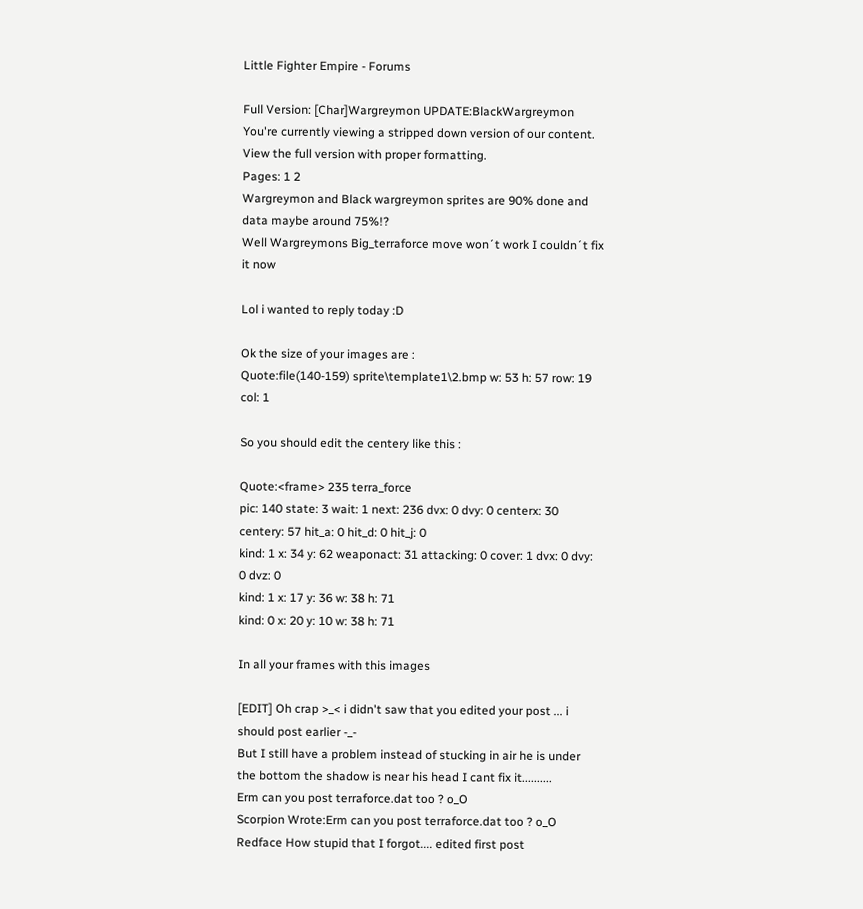Little Fighter Empire - Forums

Full Version: [Char]Wargreymon UPDATE:BlackWargreymon
You're currently viewing a stripped down version of our content. View the full version with proper formatting.
Pages: 1 2
Wargreymon and Black wargreymon sprites are 90% done and data maybe around 75%!?
Well Wargreymons Big_terraforce move won´t work I couldn´t fix it now

Lol i wanted to reply today :D

Ok the size of your images are :
Quote:file(140-159) sprite\template1\2.bmp w: 53 h: 57 row: 19 col: 1

So you should edit the centery like this :

Quote:<frame> 235 terra_force
pic: 140 state: 3 wait: 1 next: 236 dvx: 0 dvy: 0 centerx: 30 centery: 57 hit_a: 0 hit_d: 0 hit_j: 0
kind: 1 x: 34 y: 62 weaponact: 31 attacking: 0 cover: 1 dvx: 0 dvy: 0 dvz: 0
kind: 1 x: 17 y: 36 w: 38 h: 71
kind: 0 x: 20 y: 10 w: 38 h: 71

In all your frames with this images

[EDIT] Oh crap >_< i didn't saw that you edited your post ... i should post earlier -_-
But I still have a problem instead of stucking in air he is under the bottom the shadow is near his head I cant fix it..........
Erm can you post terraforce.dat too ? o_O
Scorpion Wrote:Erm can you post terraforce.dat too ? o_O
Redface How stupid that I forgot.... edited first post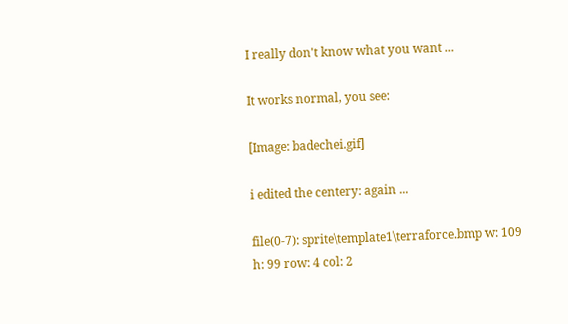I really don't know what you want ...

It works normal, you see:

[Image: badechei.gif]

i edited the centery: again ...

file(0-7): sprite\template1\terraforce.bmp w: 109 h: 99 row: 4 col: 2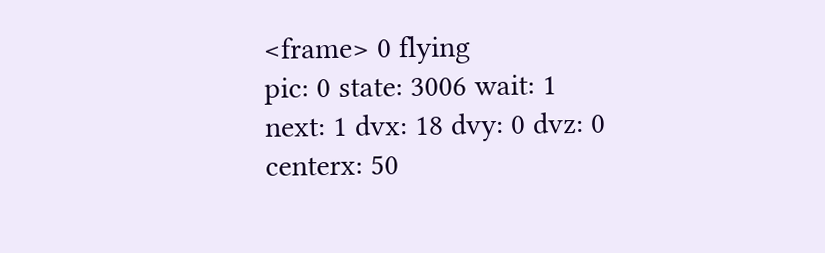<frame> 0 flying
pic: 0 state: 3006 wait: 1 next: 1 dvx: 18 dvy: 0 dvz: 0 centerx: 50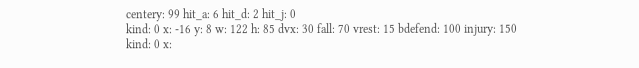centery: 99 hit_a: 6 hit_d: 2 hit_j: 0
kind: 0 x: -16 y: 8 w: 122 h: 85 dvx: 30 fall: 70 vrest: 15 bdefend: 100 injury: 150
kind: 0 x: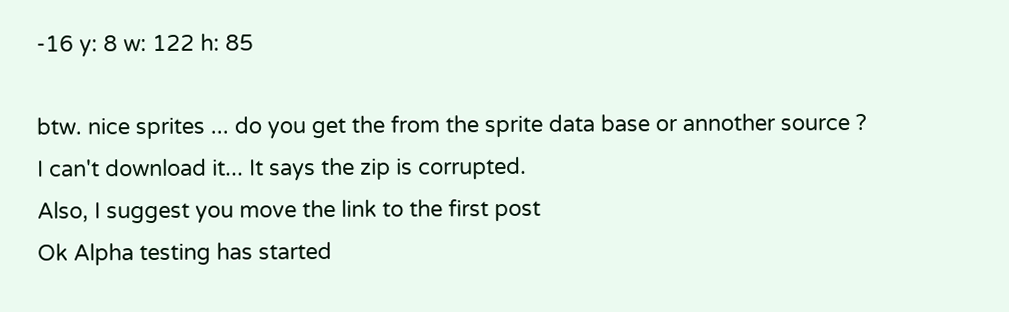-16 y: 8 w: 122 h: 85

btw. nice sprites ... do you get the from the sprite data base or annother source ?
I can't download it... It says the zip is corrupted.
Also, I suggest you move the link to the first post
Ok Alpha testing has started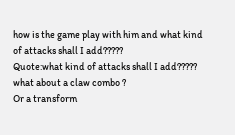how is the game play with him and what kind of attacks shall I add?????
Quote:what kind of attacks shall I add?????
what about a claw combo ?
Or a transform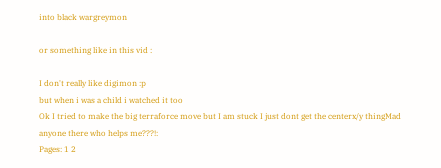into black wargreymon

or something like in this vid :

I don't really like digimon :p
but when i was a child i watched it too
Ok I tried to make the big terraforce move but I am stuck I just dont get the centerx/y thingMad anyone there who helps me???!:
Pages: 1 2